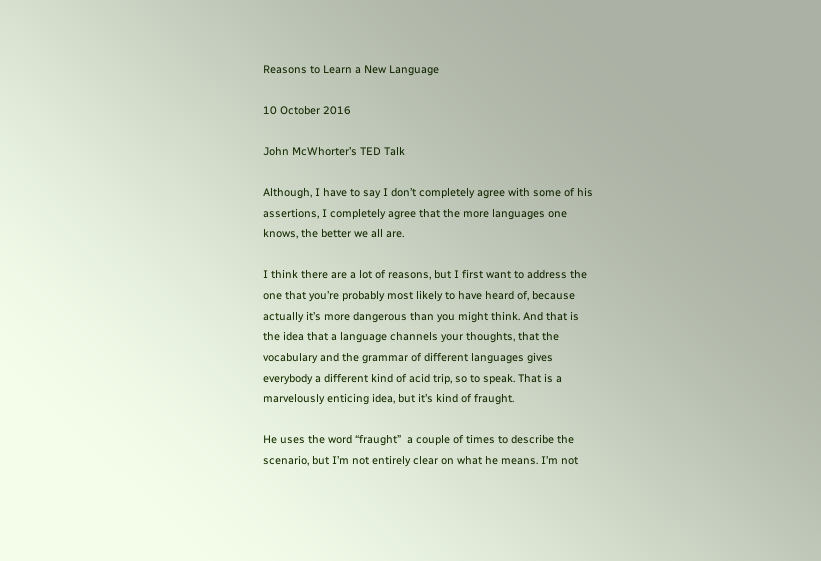Reasons to Learn a New Language

10 October 2016

John McWhorter’s TED Talk

Although, I have to say I don’t completely agree with some of his assertions, I completely agree that the more languages one knows, the better we all are.

I think there are a lot of reasons, but I first want to address the one that you’re probably most likely to have heard of, because actually it’s more dangerous than you might think. And that is the idea that a language channels your thoughts, that the vocabulary and the grammar of different languages gives everybody a different kind of acid trip, so to speak. That is a marvelously enticing idea, but it’s kind of fraught.

He uses the word “fraught”  a couple of times to describe the scenario, but I’m not entirely clear on what he means. I’m not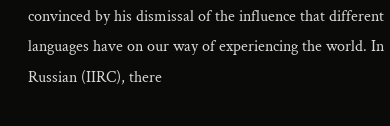convinced by his dismissal of the influence that different languages have on our way of experiencing the world. In Russian (IIRC), there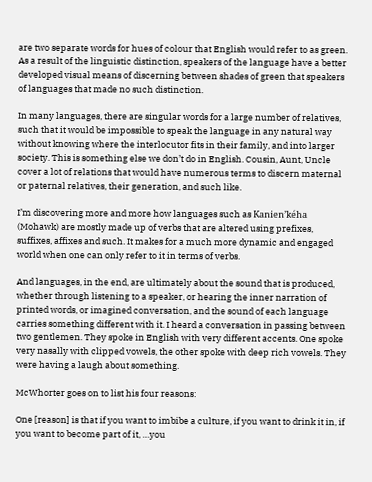are two separate words for hues of colour that English would refer to as green. As a result of the linguistic distinction, speakers of the language have a better developed visual means of discerning between shades of green that speakers of languages that made no such distinction.

In many languages, there are singular words for a large number of relatives, such that it would be impossible to speak the language in any natural way without knowing where the interlocutor fits in their family, and into larger society. This is something else we don’t do in English. Cousin, Aunt, Uncle cover a lot of relations that would have numerous terms to discern maternal or paternal relatives, their generation, and such like.

I’m discovering more and more how languages such as Kanien’kéha (Mohawk) are mostly made up of verbs that are altered using prefixes, suffixes, affixes and such. It makes for a much more dynamic and engaged world when one can only refer to it in terms of verbs.

And languages, in the end, are ultimately about the sound that is produced, whether through listening to a speaker, or hearing the inner narration of printed words, or imagined conversation, and the sound of each language carries something different with it. I heard a conversation in passing between two gentlemen. They spoke in English with very different accents. One spoke very nasally with clipped vowels, the other spoke with deep rich vowels. They were having a laugh about something.

McWhorter goes on to list his four reasons:

One [reason] is that if you want to imbibe a culture, if you want to drink it in, if you want to become part of it, …you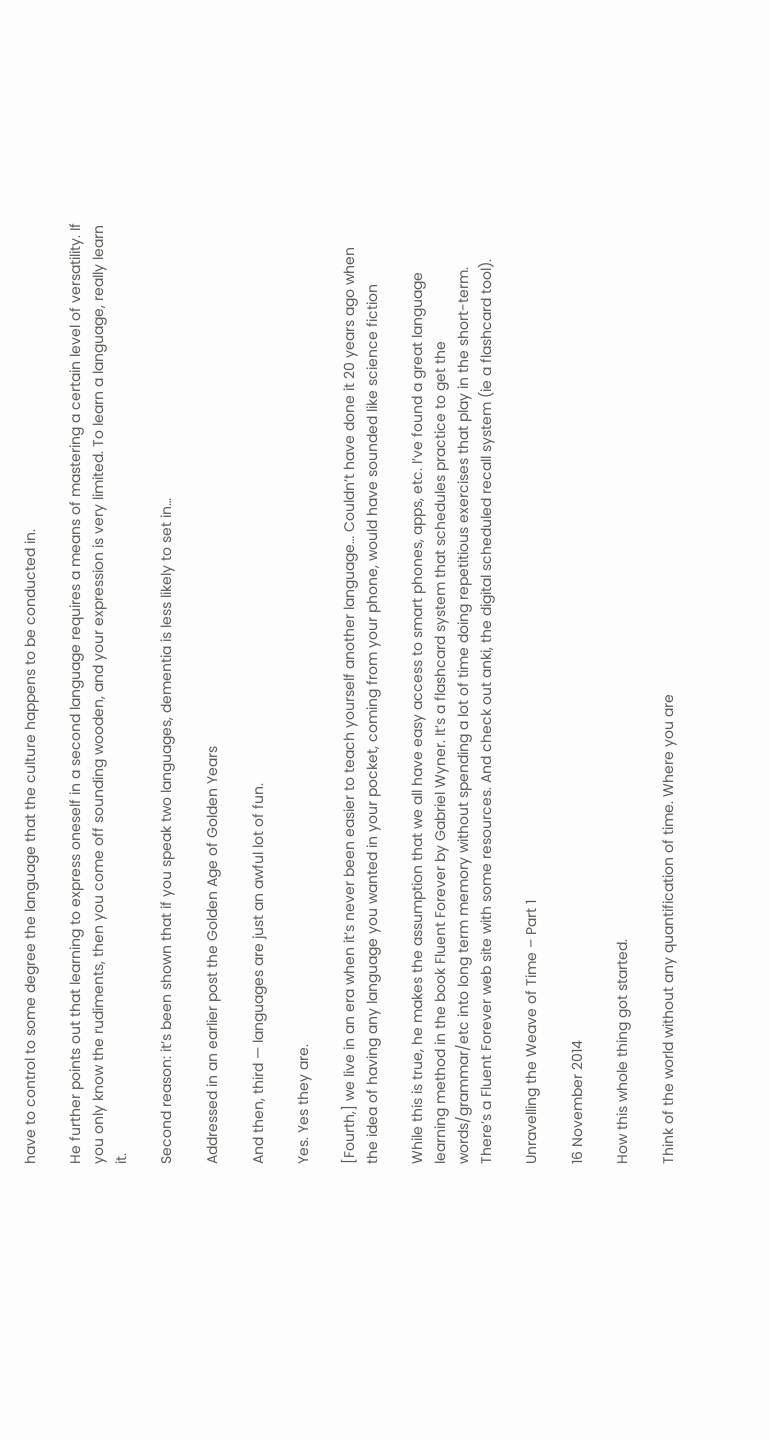have to control to some degree the language that the culture happens to be conducted in.

He further points out that learning to express oneself in a second language requires a means of mastering a certain level of versatility. If you only know the rudiments, then you come off sounding wooden, and your expression is very limited. To learn a language, really learn it.

Second reason: it’s been shown that if you speak two languages, dementia is less likely to set in…

Addressed in an earlier post the Golden Age of Golden Years

And then, third — languages are just an awful lot of fun.

Yes. Yes they are.

[Fourth,] we live in an era when it’s never been easier to teach yourself another language… Couldn’t have done it 20 years ago when the idea of having any language you wanted in your pocket, coming from your phone, would have sounded like science fiction

While this is true, he makes the assumption that we all have easy access to smart phones, apps, etc. I’ve found a great language learning method in the book Fluent Forever by Gabriel Wyner. It’s a flashcard system that schedules practice to get the words/grammar/etc into long term memory without spending a lot of time doing repetitious exercises that play in the short-term. There’s a Fluent Forever web site with some resources. And check out anki, the digital scheduled recall system (ie a flashcard tool).

Unravelling the Weave of Time – Part 1

16 November 2014

How this whole thing got started.

Think of the world without any quantification of time. Where you are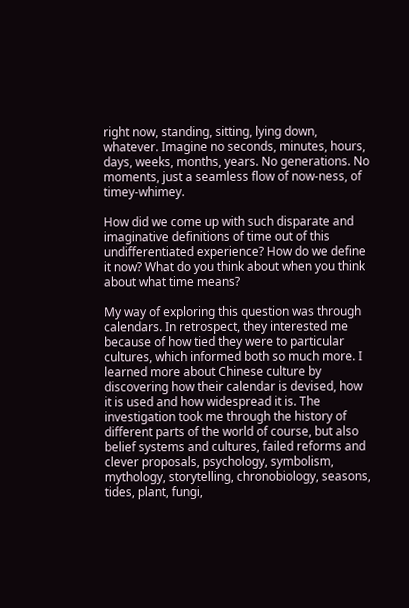right now, standing, sitting, lying down, whatever. Imagine no seconds, minutes, hours, days, weeks, months, years. No generations. No moments, just a seamless flow of now-ness, of timey-whimey.

How did we come up with such disparate and imaginative definitions of time out of this undifferentiated experience? How do we define it now? What do you think about when you think about what time means?

My way of exploring this question was through calendars. In retrospect, they interested me because of how tied they were to particular cultures, which informed both so much more. I learned more about Chinese culture by discovering how their calendar is devised, how it is used and how widespread it is. The investigation took me through the history of different parts of the world of course, but also belief systems and cultures, failed reforms and clever proposals, psychology, symbolism, mythology, storytelling, chronobiology, seasons, tides, plant, fungi,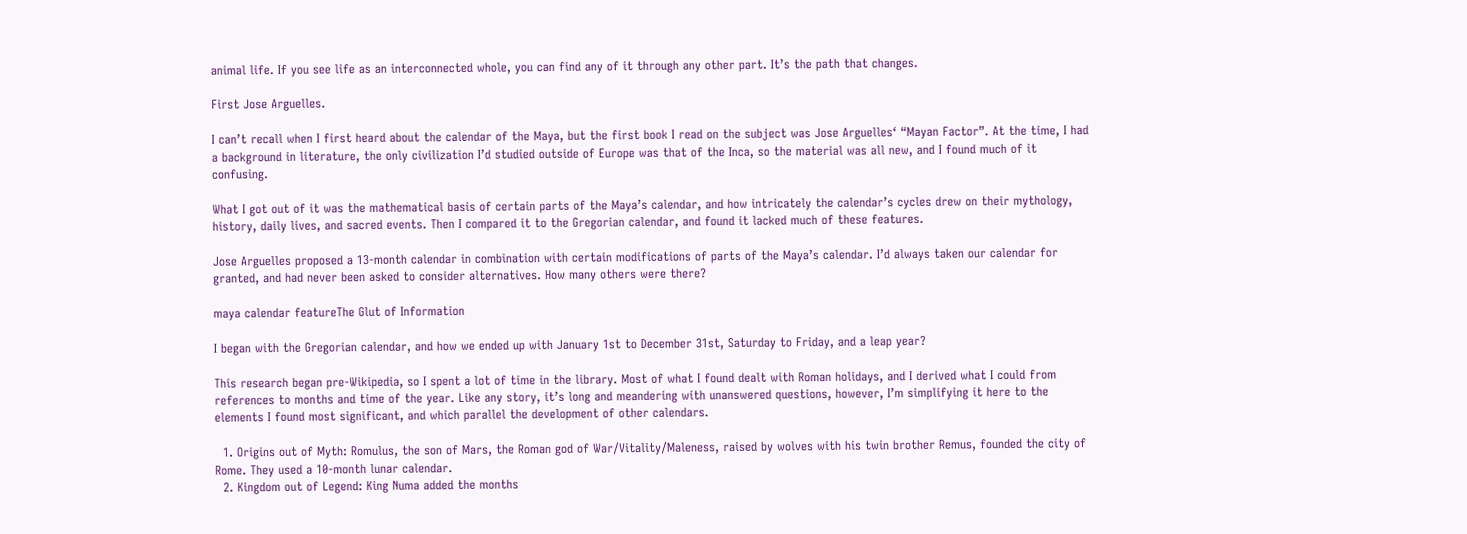animal life. If you see life as an interconnected whole, you can find any of it through any other part. It’s the path that changes.

First Jose Arguelles.

I can’t recall when I first heard about the calendar of the Maya, but the first book I read on the subject was Jose Arguelles‘ “Mayan Factor”. At the time, I had a background in literature, the only civilization I’d studied outside of Europe was that of the Inca, so the material was all new, and I found much of it confusing.

What I got out of it was the mathematical basis of certain parts of the Maya’s calendar, and how intricately the calendar’s cycles drew on their mythology, history, daily lives, and sacred events. Then I compared it to the Gregorian calendar, and found it lacked much of these features.

Jose Arguelles proposed a 13-month calendar in combination with certain modifications of parts of the Maya’s calendar. I’d always taken our calendar for granted, and had never been asked to consider alternatives. How many others were there?

maya calendar featureThe Glut of Information

I began with the Gregorian calendar, and how we ended up with January 1st to December 31st, Saturday to Friday, and a leap year?

This research began pre-Wikipedia, so I spent a lot of time in the library. Most of what I found dealt with Roman holidays, and I derived what I could from references to months and time of the year. Like any story, it’s long and meandering with unanswered questions, however, I’m simplifying it here to the elements I found most significant, and which parallel the development of other calendars.

  1. Origins out of Myth: Romulus, the son of Mars, the Roman god of War/Vitality/Maleness, raised by wolves with his twin brother Remus, founded the city of Rome. They used a 10-month lunar calendar.
  2. Kingdom out of Legend: King Numa added the months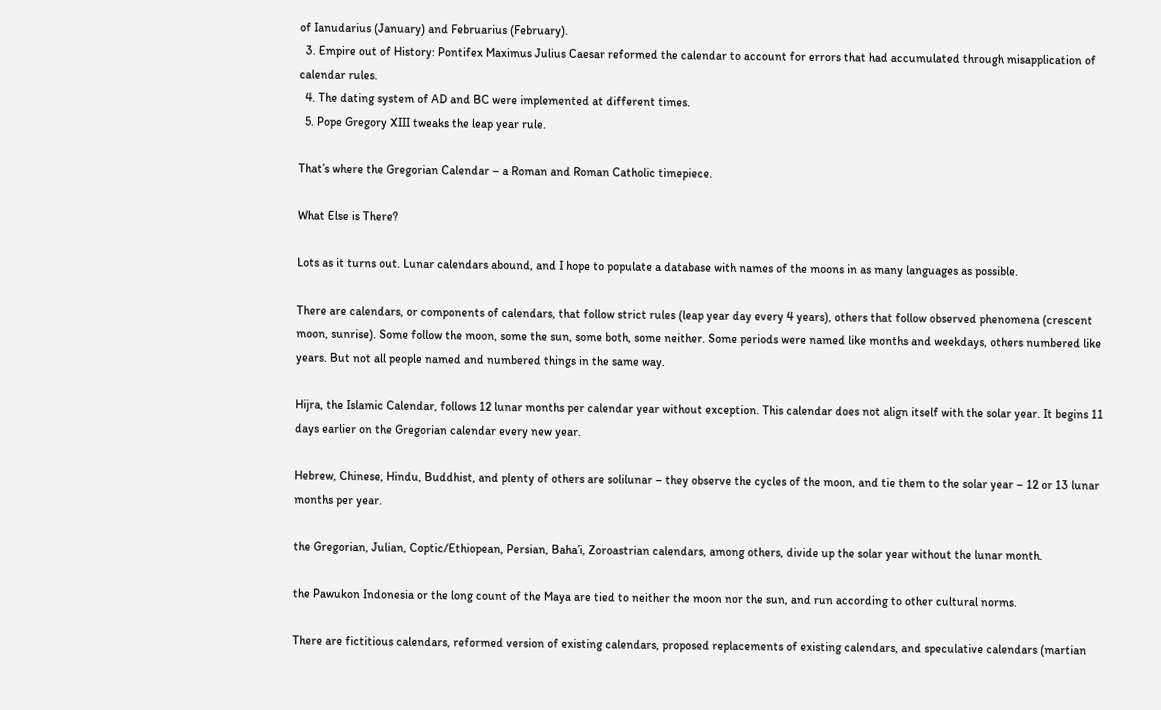of Ianudarius (January) and Februarius (February).
  3. Empire out of History: Pontifex Maximus Julius Caesar reformed the calendar to account for errors that had accumulated through misapplication of calendar rules.
  4. The dating system of AD and BC were implemented at different times.
  5. Pope Gregory XIII tweaks the leap year rule.

That’s where the Gregorian Calendar – a Roman and Roman Catholic timepiece.

What Else is There?

Lots as it turns out. Lunar calendars abound, and I hope to populate a database with names of the moons in as many languages as possible.

There are calendars, or components of calendars, that follow strict rules (leap year day every 4 years), others that follow observed phenomena (crescent moon, sunrise). Some follow the moon, some the sun, some both, some neither. Some periods were named like months and weekdays, others numbered like years. But not all people named and numbered things in the same way.

Hijra, the Islamic Calendar, follows 12 lunar months per calendar year without exception. This calendar does not align itself with the solar year. It begins 11 days earlier on the Gregorian calendar every new year.

Hebrew, Chinese, Hindu, Buddhist, and plenty of others are solilunar – they observe the cycles of the moon, and tie them to the solar year – 12 or 13 lunar months per year.

the Gregorian, Julian, Coptic/Ethiopean, Persian, Baha’i, Zoroastrian calendars, among others, divide up the solar year without the lunar month.

the Pawukon Indonesia or the long count of the Maya are tied to neither the moon nor the sun, and run according to other cultural norms.

There are fictitious calendars, reformed version of existing calendars, proposed replacements of existing calendars, and speculative calendars (martian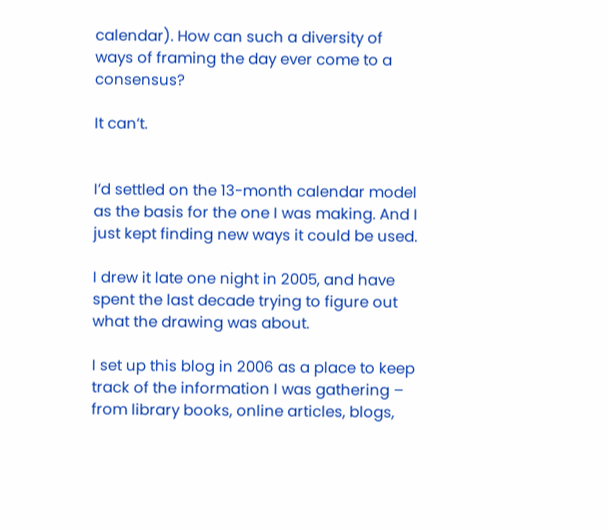calendar). How can such a diversity of ways of framing the day ever come to a consensus?

It can’t.


I’d settled on the 13-month calendar model as the basis for the one I was making. And I just kept finding new ways it could be used.

I drew it late one night in 2005, and have spent the last decade trying to figure out what the drawing was about.

I set up this blog in 2006 as a place to keep track of the information I was gathering – from library books, online articles, blogs,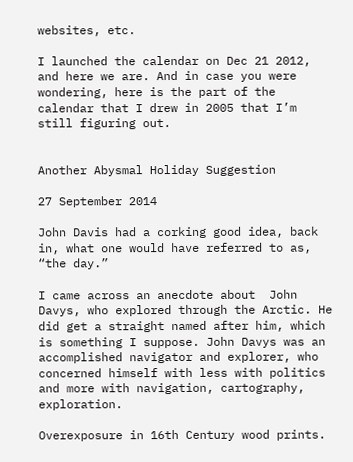websites, etc.

I launched the calendar on Dec 21 2012, and here we are. And in case you were wondering, here is the part of the calendar that I drew in 2005 that I’m still figuring out.


Another Abysmal Holiday Suggestion

27 September 2014

John Davis had a corking good idea, back in, what one would have referred to as, “the day.”

I came across an anecdote about  John Davys, who explored through the Arctic. He did get a straight named after him, which is something I suppose. John Davys was an accomplished navigator and explorer, who concerned himself with less with politics and more with navigation, cartography, exploration.

Overexposure in 16th Century wood prints.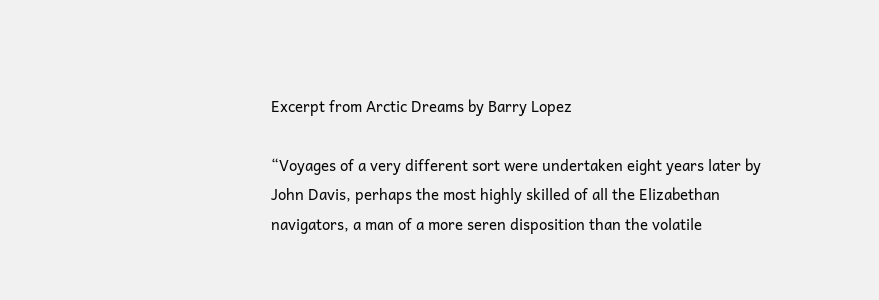Excerpt from Arctic Dreams by Barry Lopez

“Voyages of a very different sort were undertaken eight years later by John Davis, perhaps the most highly skilled of all the Elizabethan navigators, a man of a more seren disposition than the volatile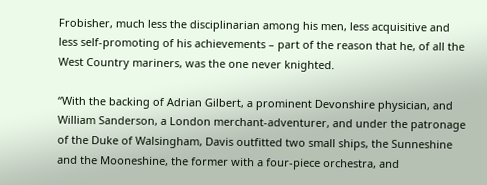Frobisher, much less the disciplinarian among his men, less acquisitive and less self-promoting of his achievements – part of the reason that he, of all the West Country mariners, was the one never knighted.

“With the backing of Adrian Gilbert, a prominent Devonshire physician, and William Sanderson, a London merchant-adventurer, and under the patronage of the Duke of Walsingham, Davis outfitted two small ships, the Sunneshine and the Mooneshine, the former with a four-piece orchestra, and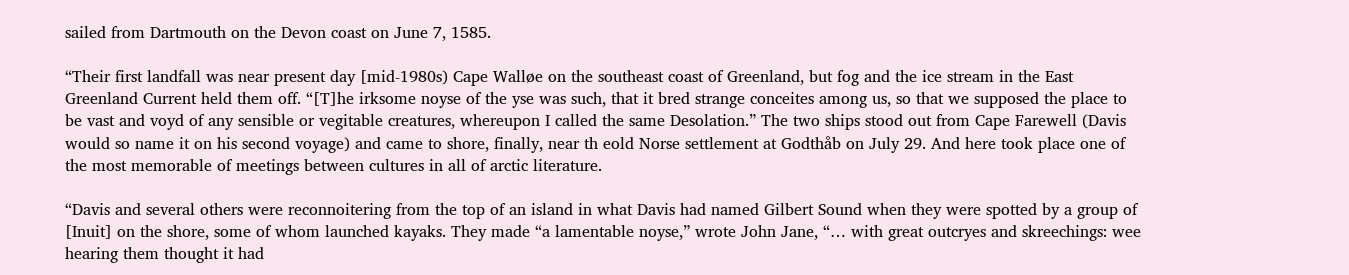sailed from Dartmouth on the Devon coast on June 7, 1585.

“Their first landfall was near present day [mid-1980s) Cape Walløe on the southeast coast of Greenland, but fog and the ice stream in the East Greenland Current held them off. “[T]he irksome noyse of the yse was such, that it bred strange conceites among us, so that we supposed the place to be vast and voyd of any sensible or vegitable creatures, whereupon I called the same Desolation.” The two ships stood out from Cape Farewell (Davis would so name it on his second voyage) and came to shore, finally, near th eold Norse settlement at Godthåb on July 29. And here took place one of the most memorable of meetings between cultures in all of arctic literature.

“Davis and several others were reconnoitering from the top of an island in what Davis had named Gilbert Sound when they were spotted by a group of [Inuit] on the shore, some of whom launched kayaks. They made “a lamentable noyse,” wrote John Jane, “… with great outcryes and skreechings: wee hearing them thought it had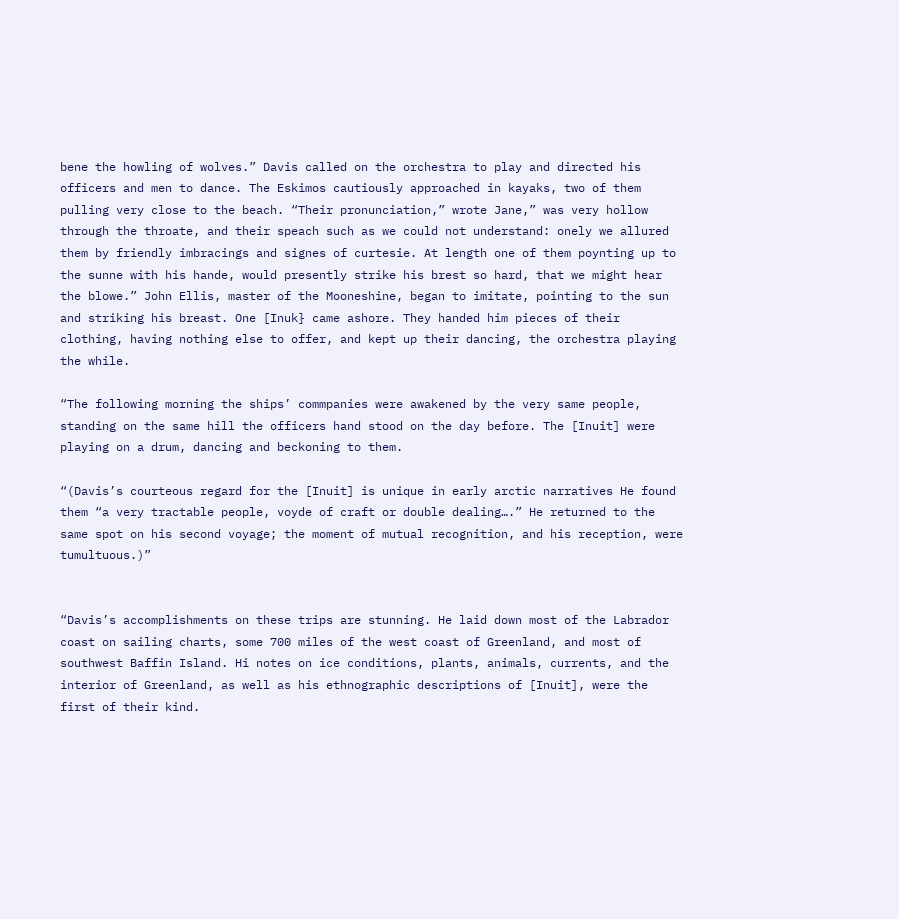bene the howling of wolves.” Davis called on the orchestra to play and directed his officers and men to dance. The Eskimos cautiously approached in kayaks, two of them pulling very close to the beach. “Their pronunciation,” wrote Jane,” was very hollow through the throate, and their speach such as we could not understand: onely we allured them by friendly imbracings and signes of curtesie. At length one of them poynting up to the sunne with his hande, would presently strike his brest so hard, that we might hear the blowe.” John Ellis, master of the Mooneshine, began to imitate, pointing to the sun and striking his breast. One [Inuk} came ashore. They handed him pieces of their clothing, having nothing else to offer, and kept up their dancing, the orchestra playing the while.

“The following morning the ships’ commpanies were awakened by the very same people, standing on the same hill the officers hand stood on the day before. The [Inuit] were playing on a drum, dancing and beckoning to them.

“(Davis’s courteous regard for the [Inuit] is unique in early arctic narratives He found them “a very tractable people, voyde of craft or double dealing….” He returned to the same spot on his second voyage; the moment of mutual recognition, and his reception, were tumultuous.)”


“Davis’s accomplishments on these trips are stunning. He laid down most of the Labrador coast on sailing charts, some 700 miles of the west coast of Greenland, and most of southwest Baffin Island. Hi notes on ice conditions, plants, animals, currents, and the interior of Greenland, as well as his ethnographic descriptions of [Inuit], were the first of their kind.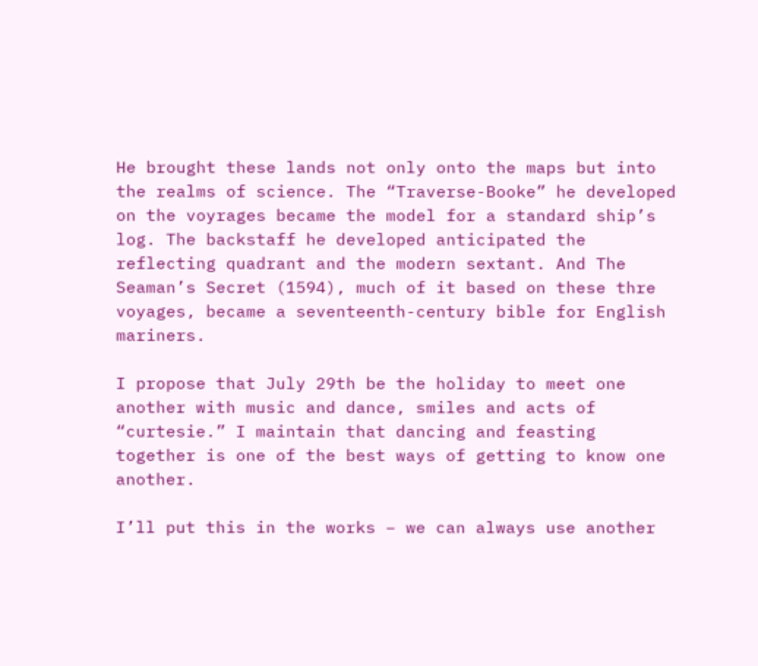He brought these lands not only onto the maps but into the realms of science. The “Traverse-Booke” he developed on the voyrages became the model for a standard ship’s log. The backstaff he developed anticipated the reflecting quadrant and the modern sextant. And The Seaman’s Secret (1594), much of it based on these thre voyages, became a seventeenth-century bible for English mariners.

I propose that July 29th be the holiday to meet one another with music and dance, smiles and acts of “curtesie.” I maintain that dancing and feasting together is one of the best ways of getting to know one another.

I’ll put this in the works – we can always use another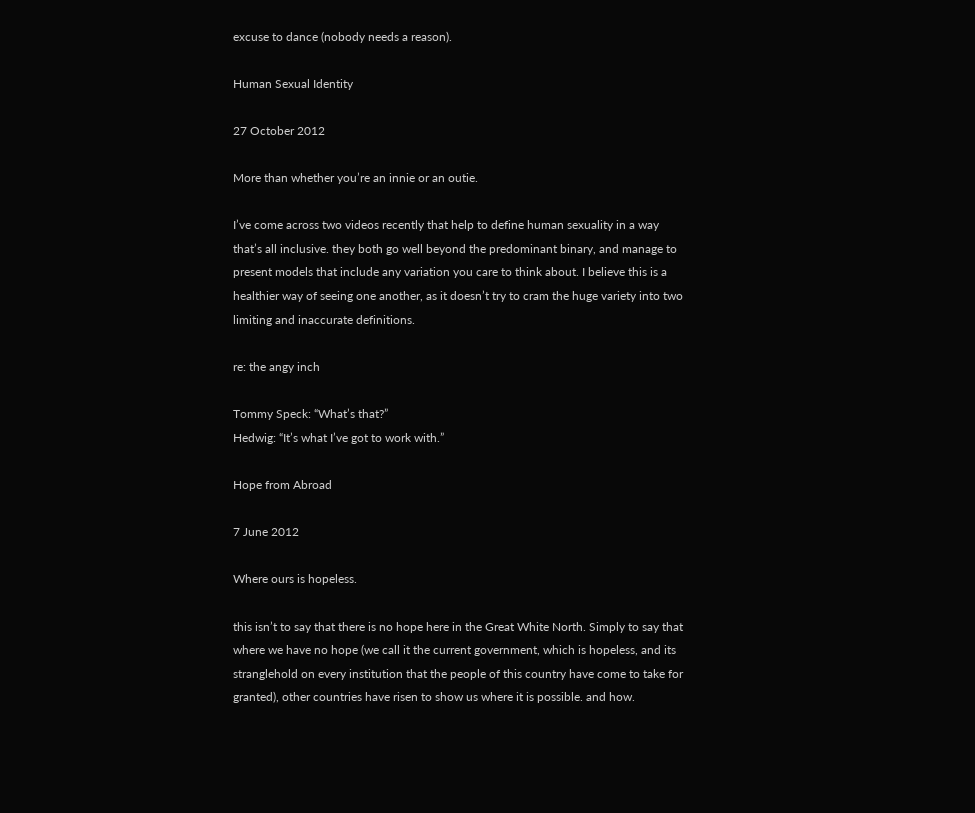excuse to dance (nobody needs a reason).

Human Sexual Identity

27 October 2012

More than whether you’re an innie or an outie.

I’ve come across two videos recently that help to define human sexuality in a way that’s all inclusive. they both go well beyond the predominant binary, and manage to present models that include any variation you care to think about. I believe this is a healthier way of seeing one another, as it doesn’t try to cram the huge variety into two limiting and inaccurate definitions.

re: the angy inch

Tommy Speck: “What’s that?”
Hedwig: “It’s what I’ve got to work with.”

Hope from Abroad

7 June 2012

Where ours is hopeless.

this isn’t to say that there is no hope here in the Great White North. Simply to say that where we have no hope (we call it the current government, which is hopeless, and its stranglehold on every institution that the people of this country have come to take for granted), other countries have risen to show us where it is possible. and how.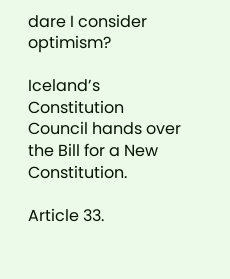dare I consider optimism?

Iceland’s Constitution Council hands over the Bill for a New Constitution.

Article 33.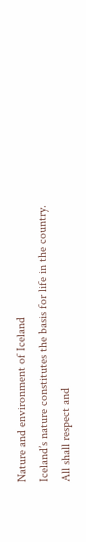Nature and environment of Iceland
Iceland’s nature constitutes the basis for life in the country. All shall respect and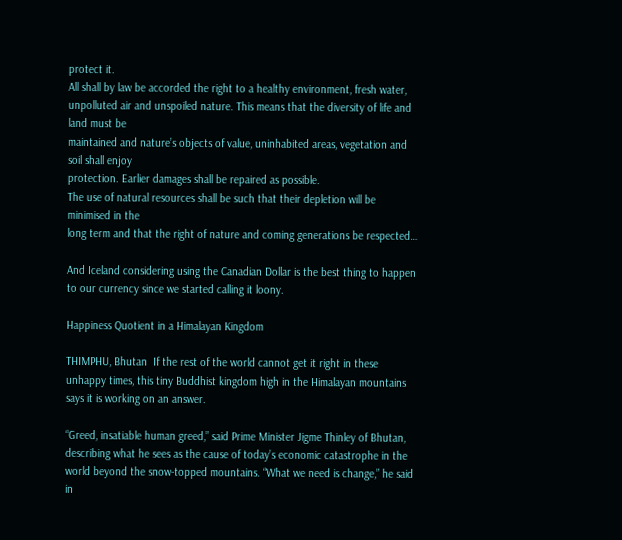protect it.
All shall by law be accorded the right to a healthy environment, fresh water,
unpolluted air and unspoiled nature. This means that the diversity of life and land must be
maintained and nature’s objects of value, uninhabited areas, vegetation and soil shall enjoy
protection. Earlier damages shall be repaired as possible.
The use of natural resources shall be such that their depletion will be minimised in the
long term and that the right of nature and coming generations be respected…

And Iceland considering using the Canadian Dollar is the best thing to happen to our currency since we started calling it loony.

Happiness Quotient in a Himalayan Kingdom

THIMPHU, Bhutan  If the rest of the world cannot get it right in these unhappy times, this tiny Buddhist kingdom high in the Himalayan mountains says it is working on an answer.

“Greed, insatiable human greed,” said Prime Minister Jigme Thinley of Bhutan, describing what he sees as the cause of today’s economic catastrophe in the world beyond the snow-topped mountains. “What we need is change,” he said in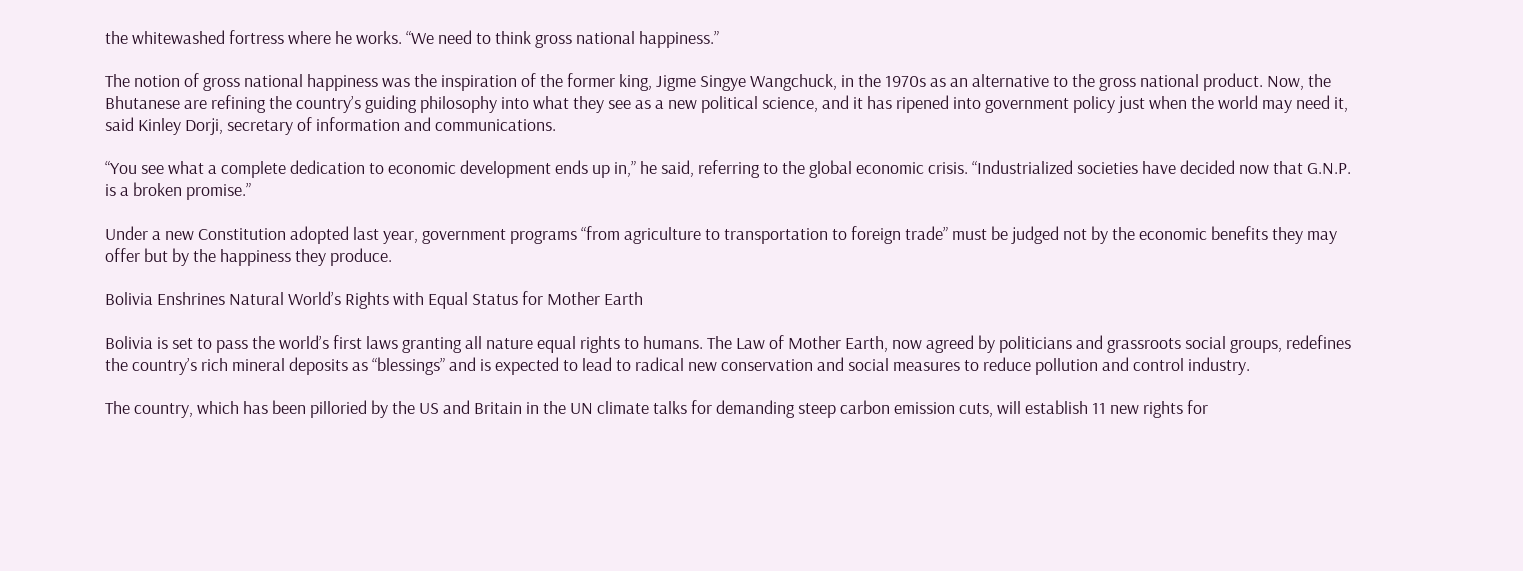the whitewashed fortress where he works. “We need to think gross national happiness.”

The notion of gross national happiness was the inspiration of the former king, Jigme Singye Wangchuck, in the 1970s as an alternative to the gross national product. Now, the Bhutanese are refining the country’s guiding philosophy into what they see as a new political science, and it has ripened into government policy just when the world may need it, said Kinley Dorji, secretary of information and communications.

“You see what a complete dedication to economic development ends up in,” he said, referring to the global economic crisis. “Industrialized societies have decided now that G.N.P. is a broken promise.”

Under a new Constitution adopted last year, government programs “from agriculture to transportation to foreign trade” must be judged not by the economic benefits they may offer but by the happiness they produce.

Bolivia Enshrines Natural World’s Rights with Equal Status for Mother Earth

Bolivia is set to pass the world’s first laws granting all nature equal rights to humans. The Law of Mother Earth, now agreed by politicians and grassroots social groups, redefines the country’s rich mineral deposits as “blessings” and is expected to lead to radical new conservation and social measures to reduce pollution and control industry.

The country, which has been pilloried by the US and Britain in the UN climate talks for demanding steep carbon emission cuts, will establish 11 new rights for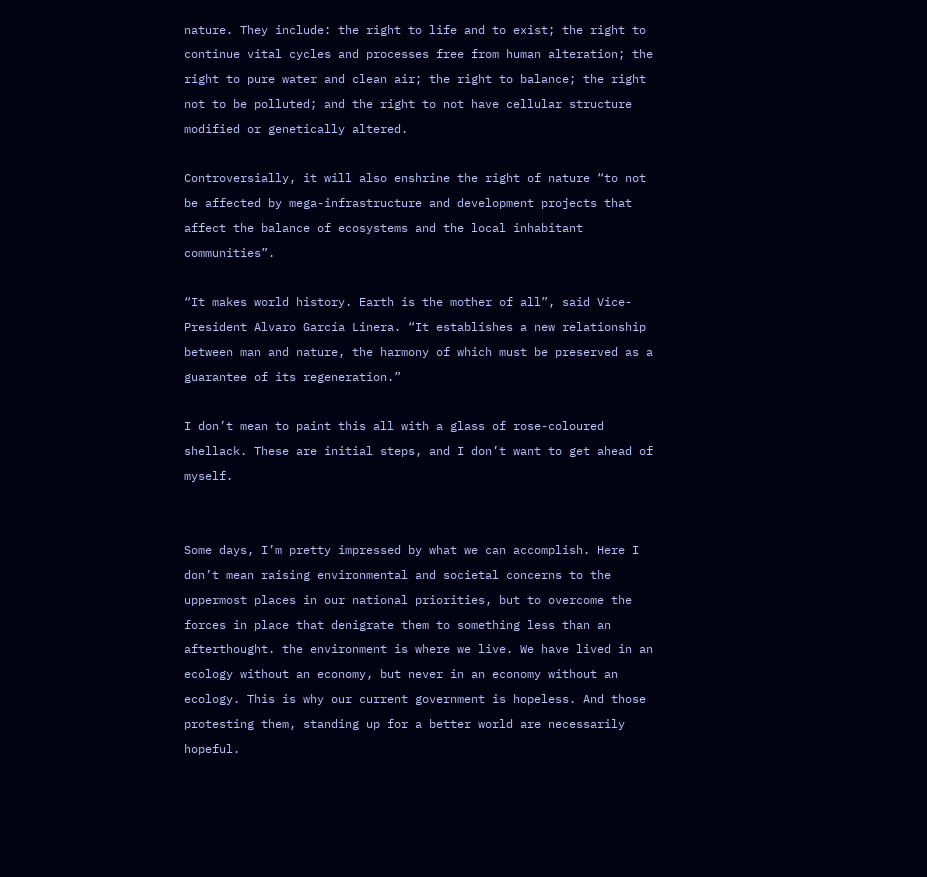nature. They include: the right to life and to exist; the right to continue vital cycles and processes free from human alteration; the right to pure water and clean air; the right to balance; the right not to be polluted; and the right to not have cellular structure modified or genetically altered.

Controversially, it will also enshrine the right of nature “to not be affected by mega-infrastructure and development projects that affect the balance of ecosystems and the local inhabitant communities”.

“It makes world history. Earth is the mother of all”, said Vice-President Alvaro García Linera. “It establishes a new relationship between man and nature, the harmony of which must be preserved as a guarantee of its regeneration.”

I don’t mean to paint this all with a glass of rose-coloured shellack. These are initial steps, and I don’t want to get ahead of myself.


Some days, I’m pretty impressed by what we can accomplish. Here I don’t mean raising environmental and societal concerns to the uppermost places in our national priorities, but to overcome the forces in place that denigrate them to something less than an afterthought. the environment is where we live. We have lived in an ecology without an economy, but never in an economy without an ecology. This is why our current government is hopeless. And those protesting them, standing up for a better world are necessarily hopeful.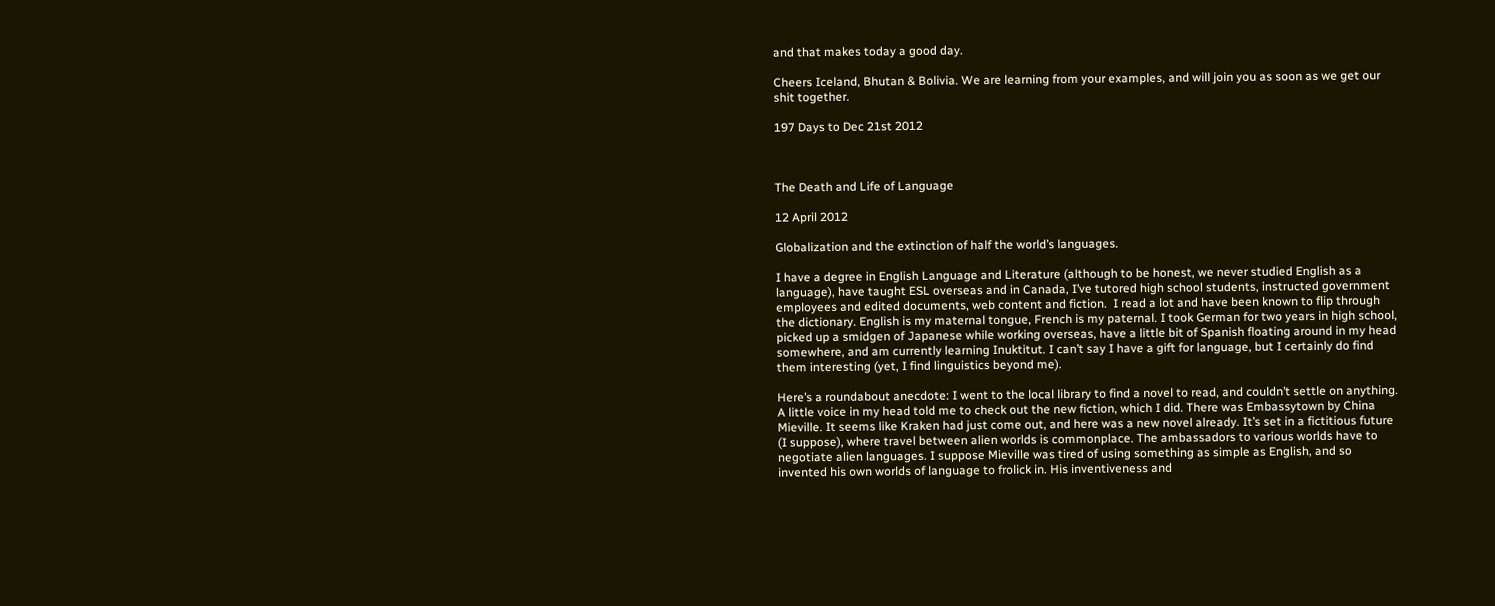and that makes today a good day.

Cheers Iceland, Bhutan & Bolivia. We are learning from your examples, and will join you as soon as we get our shit together.

197 Days to Dec 21st 2012



The Death and Life of Language

12 April 2012

Globalization and the extinction of half the world’s languages.

I have a degree in English Language and Literature (although to be honest, we never studied English as a language), have taught ESL overseas and in Canada, I’ve tutored high school students, instructed government employees and edited documents, web content and fiction.  I read a lot and have been known to flip through the dictionary. English is my maternal tongue, French is my paternal. I took German for two years in high school, picked up a smidgen of Japanese while working overseas, have a little bit of Spanish floating around in my head somewhere, and am currently learning Inuktitut. I can’t say I have a gift for language, but I certainly do find them interesting (yet, I find linguistics beyond me).

Here’s a roundabout anecdote: I went to the local library to find a novel to read, and couldn’t settle on anything. A little voice in my head told me to check out the new fiction, which I did. There was Embassytown by China Mieville. It seems like Kraken had just come out, and here was a new novel already. It’s set in a fictitious future (I suppose), where travel between alien worlds is commonplace. The ambassadors to various worlds have to negotiate alien languages. I suppose Mieville was tired of using something as simple as English, and so invented his own worlds of language to frolick in. His inventiveness and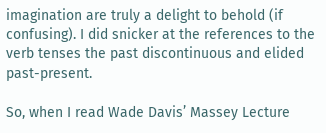imagination are truly a delight to behold (if confusing). I did snicker at the references to the verb tenses the past discontinuous and elided past-present.

So, when I read Wade Davis’ Massey Lecture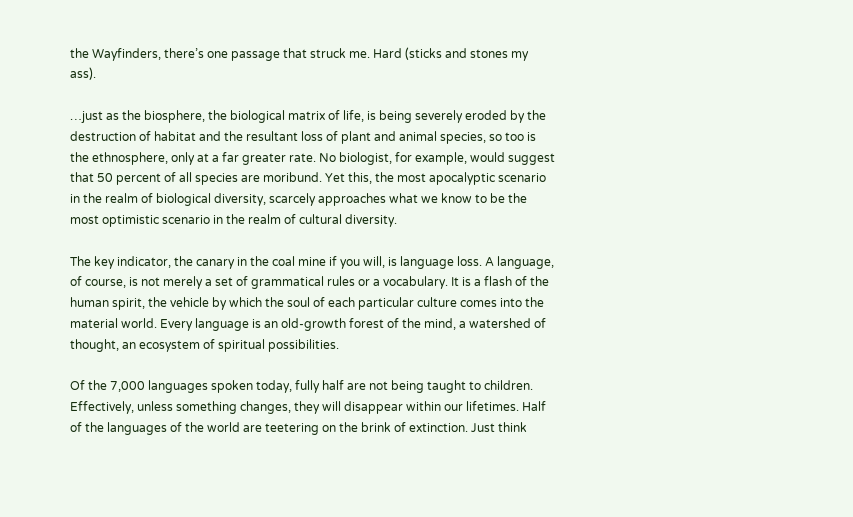the Wayfinders, there’s one passage that struck me. Hard (sticks and stones my ass).

…just as the biosphere, the biological matrix of life, is being severely eroded by the destruction of habitat and the resultant loss of plant and animal species, so too is the ethnosphere, only at a far greater rate. No biologist, for example, would suggest that 50 percent of all species are moribund. Yet this, the most apocalyptic scenario in the realm of biological diversity, scarcely approaches what we know to be the most optimistic scenario in the realm of cultural diversity.

The key indicator, the canary in the coal mine if you will, is language loss. A language, of course, is not merely a set of grammatical rules or a vocabulary. It is a flash of the human spirit, the vehicle by which the soul of each particular culture comes into the material world. Every language is an old-growth forest of the mind, a watershed of thought, an ecosystem of spiritual possibilities.

Of the 7,000 languages spoken today, fully half are not being taught to children. Effectively, unless something changes, they will disappear within our lifetimes. Half of the languages of the world are teetering on the brink of extinction. Just think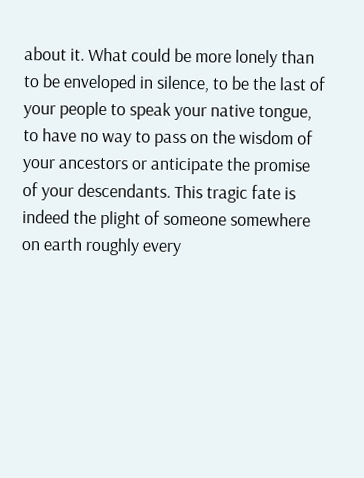about it. What could be more lonely than to be enveloped in silence, to be the last of your people to speak your native tongue, to have no way to pass on the wisdom of your ancestors or anticipate the promise of your descendants. This tragic fate is indeed the plight of someone somewhere on earth roughly every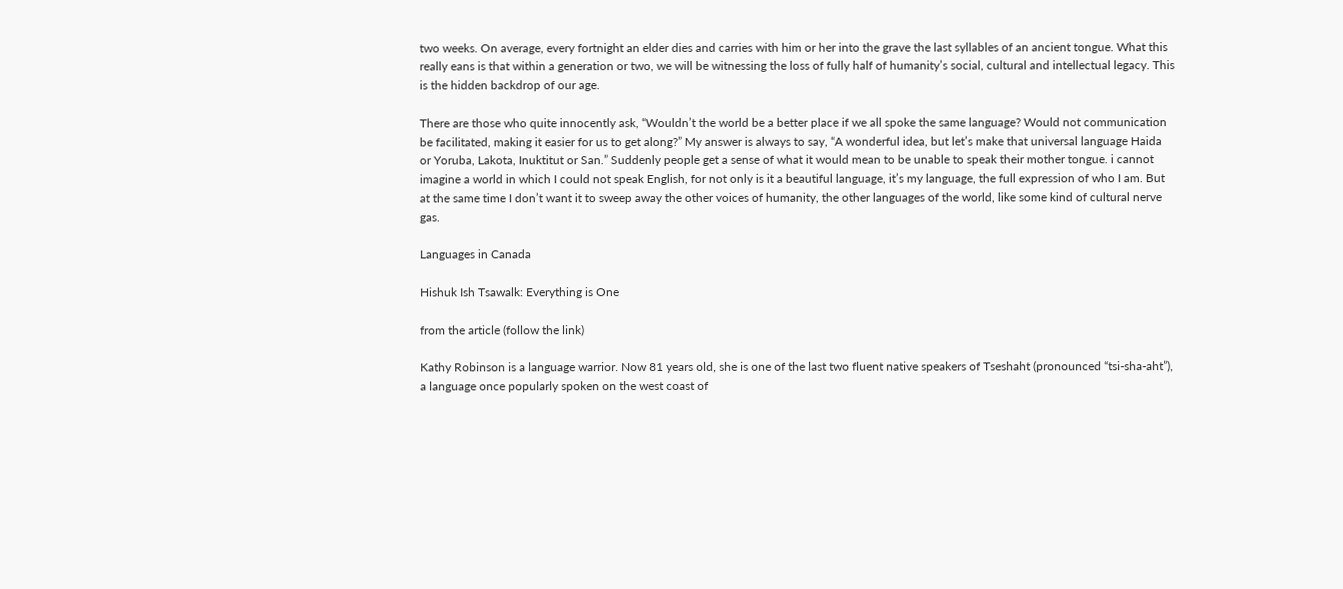two weeks. On average, every fortnight an elder dies and carries with him or her into the grave the last syllables of an ancient tongue. What this really eans is that within a generation or two, we will be witnessing the loss of fully half of humanity’s social, cultural and intellectual legacy. This is the hidden backdrop of our age.

There are those who quite innocently ask, “Wouldn’t the world be a better place if we all spoke the same language? Would not communication be facilitated, making it easier for us to get along?” My answer is always to say, “A wonderful idea, but let’s make that universal language Haida or Yoruba, Lakota, Inuktitut or San.” Suddenly people get a sense of what it would mean to be unable to speak their mother tongue. i cannot imagine a world in which I could not speak English, for not only is it a beautiful language, it’s my language, the full expression of who I am. But at the same time I don’t want it to sweep away the other voices of humanity, the other languages of the world, like some kind of cultural nerve gas.

Languages in Canada

Hishuk Ish Tsawalk: Everything is One

from the article (follow the link)

Kathy Robinson is a language warrior. Now 81 years old, she is one of the last two fluent native speakers of Tseshaht (pronounced “tsi-sha-aht”), a language once popularly spoken on the west coast of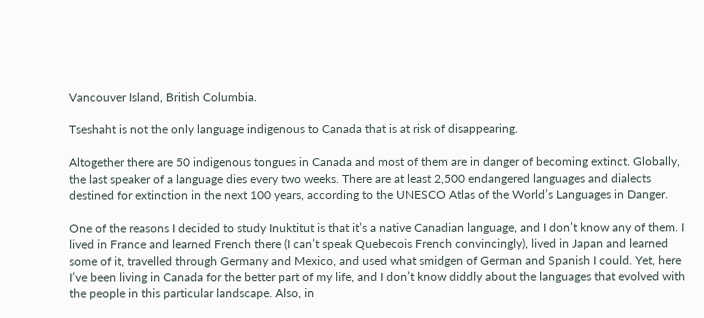Vancouver Island, British Columbia.

Tseshaht is not the only language indigenous to Canada that is at risk of disappearing.

Altogether there are 50 indigenous tongues in Canada and most of them are in danger of becoming extinct. Globally, the last speaker of a language dies every two weeks. There are at least 2,500 endangered languages and dialects destined for extinction in the next 100 years, according to the UNESCO Atlas of the World’s Languages in Danger.

One of the reasons I decided to study Inuktitut is that it’s a native Canadian language, and I don’t know any of them. I lived in France and learned French there (I can’t speak Quebecois French convincingly), lived in Japan and learned some of it, travelled through Germany and Mexico, and used what smidgen of German and Spanish I could. Yet, here I’ve been living in Canada for the better part of my life, and I don’t know diddly about the languages that evolved with the people in this particular landscape. Also, in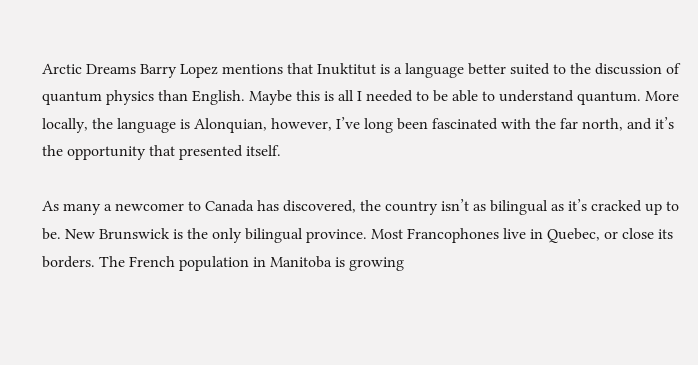Arctic Dreams Barry Lopez mentions that Inuktitut is a language better suited to the discussion of quantum physics than English. Maybe this is all I needed to be able to understand quantum. More locally, the language is Alonquian, however, I’ve long been fascinated with the far north, and it’s the opportunity that presented itself.

As many a newcomer to Canada has discovered, the country isn’t as bilingual as it’s cracked up to be. New Brunswick is the only bilingual province. Most Francophones live in Quebec, or close its borders. The French population in Manitoba is growing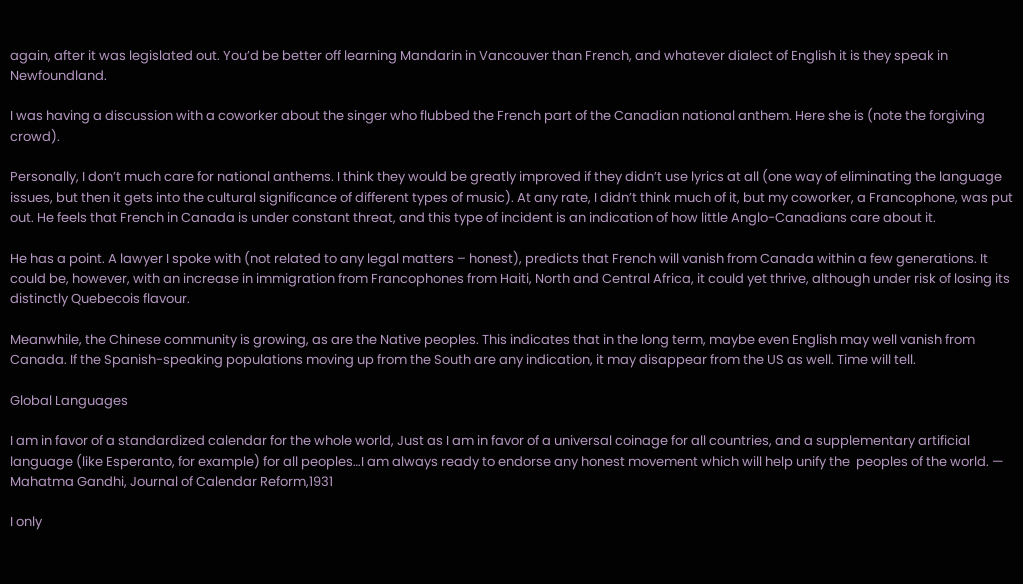again, after it was legislated out. You’d be better off learning Mandarin in Vancouver than French, and whatever dialect of English it is they speak in Newfoundland.

I was having a discussion with a coworker about the singer who flubbed the French part of the Canadian national anthem. Here she is (note the forgiving crowd).

Personally, I don’t much care for national anthems. I think they would be greatly improved if they didn’t use lyrics at all (one way of eliminating the language issues, but then it gets into the cultural significance of different types of music). At any rate, I didn’t think much of it, but my coworker, a Francophone, was put out. He feels that French in Canada is under constant threat, and this type of incident is an indication of how little Anglo-Canadians care about it.

He has a point. A lawyer I spoke with (not related to any legal matters – honest), predicts that French will vanish from Canada within a few generations. It could be, however, with an increase in immigration from Francophones from Haiti, North and Central Africa, it could yet thrive, although under risk of losing its distinctly Quebecois flavour.

Meanwhile, the Chinese community is growing, as are the Native peoples. This indicates that in the long term, maybe even English may well vanish from Canada. If the Spanish-speaking populations moving up from the South are any indication, it may disappear from the US as well. Time will tell.

Global Languages

I am in favor of a standardized calendar for the whole world, Just as I am in favor of a universal coinage for all countries, and a supplementary artificial language (like Esperanto, for example) for all peoples…I am always ready to endorse any honest movement which will help unify the  peoples of the world. — Mahatma Gandhi, Journal of Calendar Reform,1931

I only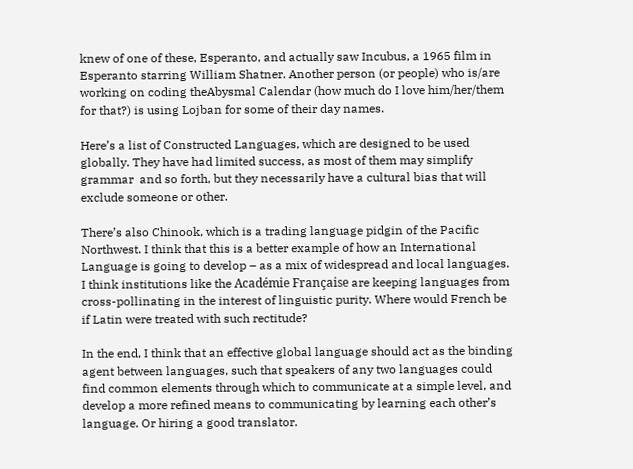knew of one of these, Esperanto, and actually saw Incubus, a 1965 film in Esperanto starring William Shatner. Another person (or people) who is/are working on coding theAbysmal Calendar (how much do I love him/her/them for that?) is using Lojban for some of their day names.

Here’s a list of Constructed Languages, which are designed to be used globally. They have had limited success, as most of them may simplify grammar  and so forth, but they necessarily have a cultural bias that will exclude someone or other.

There’s also Chinook, which is a trading language pidgin of the Pacific Northwest. I think that this is a better example of how an International Language is going to develop – as a mix of widespread and local languages. I think institutions like the Académie Française are keeping languages from cross-pollinating in the interest of linguistic purity. Where would French be if Latin were treated with such rectitude?

In the end, I think that an effective global language should act as the binding agent between languages, such that speakers of any two languages could find common elements through which to communicate at a simple level, and develop a more refined means to communicating by learning each other’s language. Or hiring a good translator.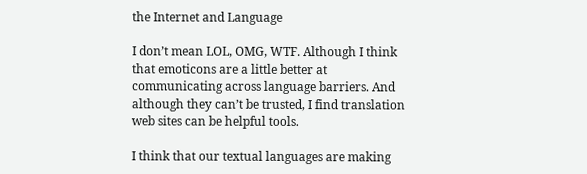the Internet and Language

I don’t mean LOL, OMG, WTF. Although I think that emoticons are a little better at communicating across language barriers. And although they can’t be trusted, I find translation web sites can be helpful tools.

I think that our textual languages are making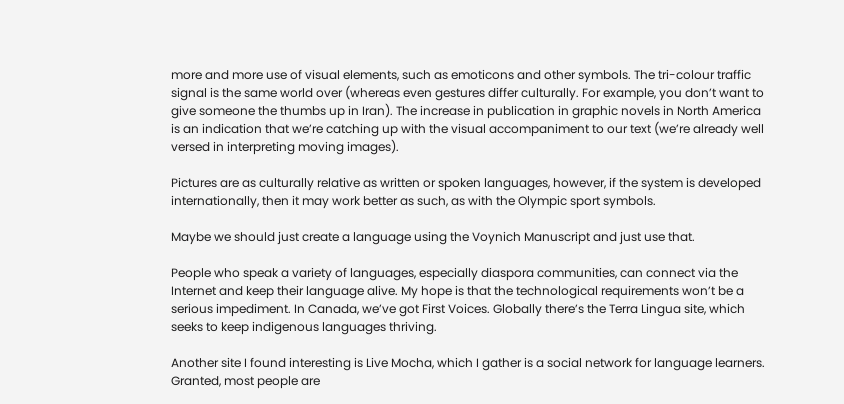more and more use of visual elements, such as emoticons and other symbols. The tri-colour traffic signal is the same world over (whereas even gestures differ culturally. For example, you don’t want to give someone the thumbs up in Iran). The increase in publication in graphic novels in North America is an indication that we’re catching up with the visual accompaniment to our text (we’re already well versed in interpreting moving images).

Pictures are as culturally relative as written or spoken languages, however, if the system is developed internationally, then it may work better as such, as with the Olympic sport symbols.

Maybe we should just create a language using the Voynich Manuscript and just use that.

People who speak a variety of languages, especially diaspora communities, can connect via the Internet and keep their language alive. My hope is that the technological requirements won’t be a serious impediment. In Canada, we’ve got First Voices. Globally there’s the Terra Lingua site, which seeks to keep indigenous languages thriving.

Another site I found interesting is Live Mocha, which I gather is a social network for language learners. Granted, most people are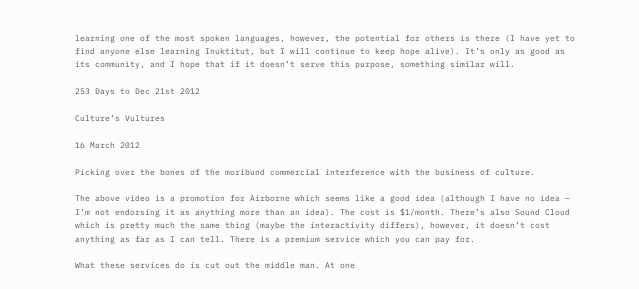learning one of the most spoken languages, however, the potential for others is there (I have yet to find anyone else learning Inuktitut, but I will continue to keep hope alive). It’s only as good as its community, and I hope that if it doesn’t serve this purpose, something similar will.

253 Days to Dec 21st 2012

Culture’s Vultures

16 March 2012

Picking over the bones of the moribund commercial interference with the business of culture.

The above video is a promotion for Airborne which seems like a good idea (although I have no idea – I’m not endorsing it as anything more than an idea). The cost is $1/month. There’s also Sound Cloud which is pretty much the same thing (maybe the interactivity differs), however, it doesn’t cost anything as far as I can tell. There is a premium service which you can pay for.

What these services do is cut out the middle man. At one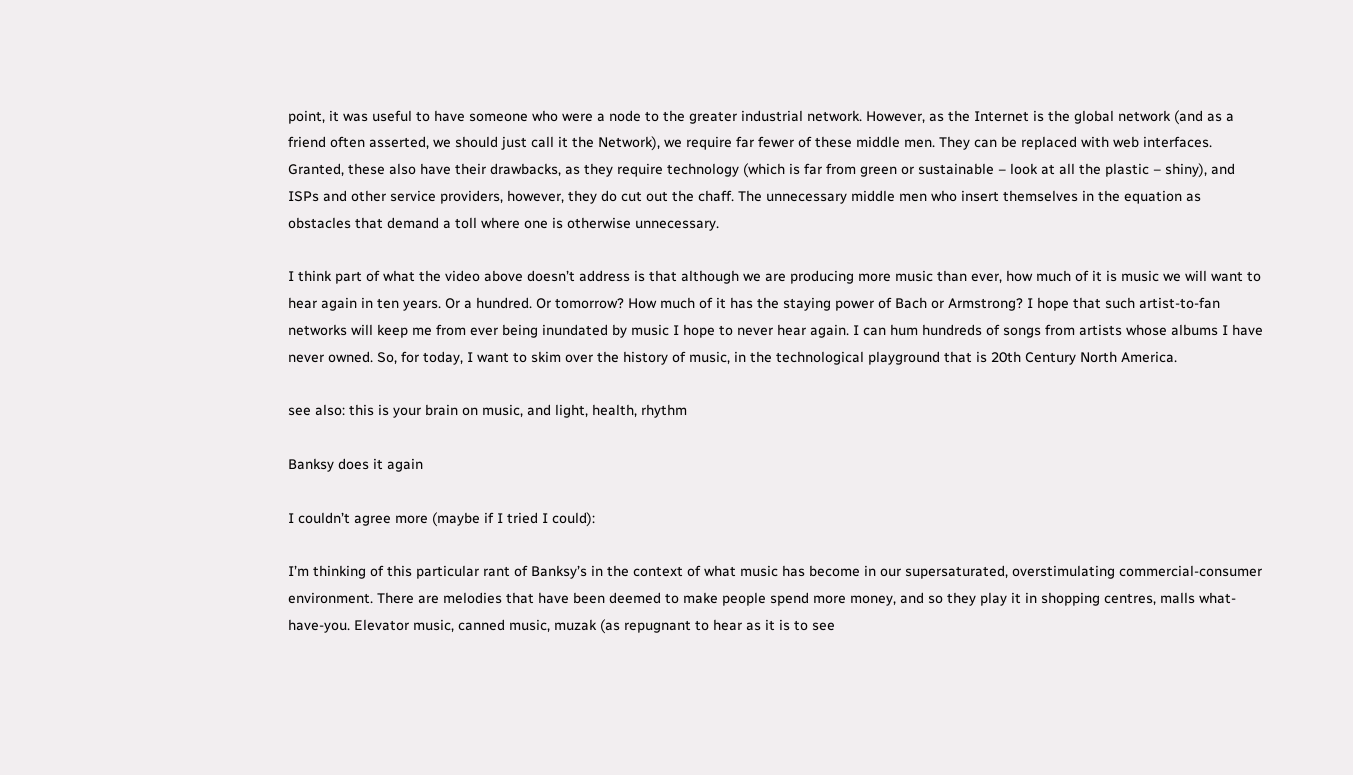point, it was useful to have someone who were a node to the greater industrial network. However, as the Internet is the global network (and as a friend often asserted, we should just call it the Network), we require far fewer of these middle men. They can be replaced with web interfaces. Granted, these also have their drawbacks, as they require technology (which is far from green or sustainable – look at all the plastic – shiny), and ISPs and other service providers, however, they do cut out the chaff. The unnecessary middle men who insert themselves in the equation as obstacles that demand a toll where one is otherwise unnecessary.

I think part of what the video above doesn’t address is that although we are producing more music than ever, how much of it is music we will want to hear again in ten years. Or a hundred. Or tomorrow? How much of it has the staying power of Bach or Armstrong? I hope that such artist-to-fan networks will keep me from ever being inundated by music I hope to never hear again. I can hum hundreds of songs from artists whose albums I have never owned. So, for today, I want to skim over the history of music, in the technological playground that is 20th Century North America.

see also: this is your brain on music, and light, health, rhythm

Banksy does it again

I couldn’t agree more (maybe if I tried I could):

I’m thinking of this particular rant of Banksy’s in the context of what music has become in our supersaturated, overstimulating commercial-consumer environment. There are melodies that have been deemed to make people spend more money, and so they play it in shopping centres, malls what-have-you. Elevator music, canned music, muzak (as repugnant to hear as it is to see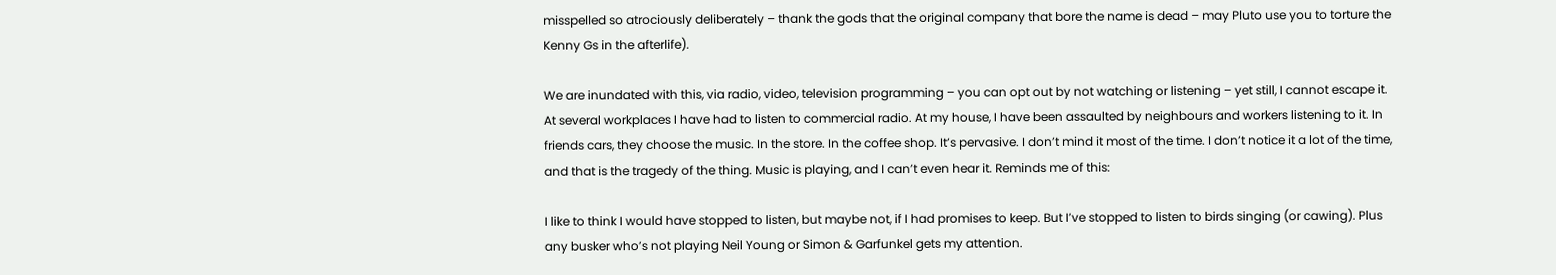misspelled so atrociously deliberately – thank the gods that the original company that bore the name is dead – may Pluto use you to torture the Kenny Gs in the afterlife).

We are inundated with this, via radio, video, television programming – you can opt out by not watching or listening – yet still, I cannot escape it. At several workplaces I have had to listen to commercial radio. At my house, I have been assaulted by neighbours and workers listening to it. In friends cars, they choose the music. In the store. In the coffee shop. It’s pervasive. I don’t mind it most of the time. I don’t notice it a lot of the time, and that is the tragedy of the thing. Music is playing, and I can’t even hear it. Reminds me of this:

I like to think I would have stopped to listen, but maybe not, if I had promises to keep. But I’ve stopped to listen to birds singing (or cawing). Plus any busker who’s not playing Neil Young or Simon & Garfunkel gets my attention.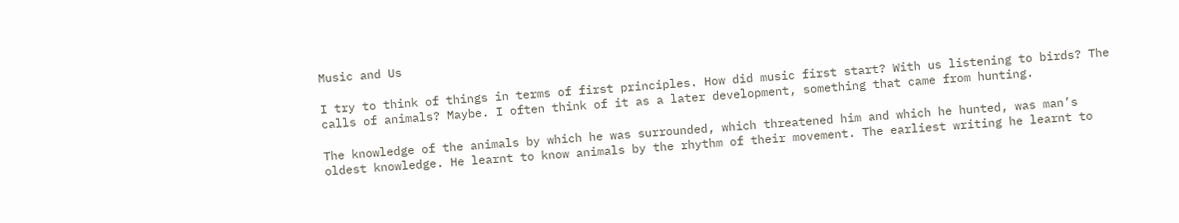Music and Us

I try to think of things in terms of first principles. How did music first start? With us listening to birds? The calls of animals? Maybe. I often think of it as a later development, something that came from hunting.

The knowledge of the animals by which he was surrounded, which threatened him and which he hunted, was man’s oldest knowledge. He learnt to know animals by the rhythm of their movement. The earliest writing he learnt to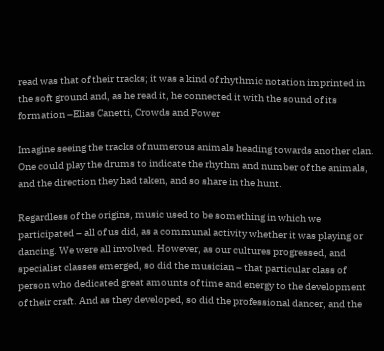read was that of their tracks; it was a kind of rhythmic notation imprinted in the soft ground and, as he read it, he connected it with the sound of its formation –Elias Canetti, Crowds and Power

Imagine seeing the tracks of numerous animals heading towards another clan. One could play the drums to indicate the rhythm and number of the animals, and the direction they had taken, and so share in the hunt.

Regardless of the origins, music used to be something in which we participated – all of us did, as a communal activity whether it was playing or dancing. We were all involved. However, as our cultures progressed, and specialist classes emerged, so did the musician – that particular class of person who dedicated great amounts of time and energy to the development of their craft. And as they developed, so did the professional dancer, and the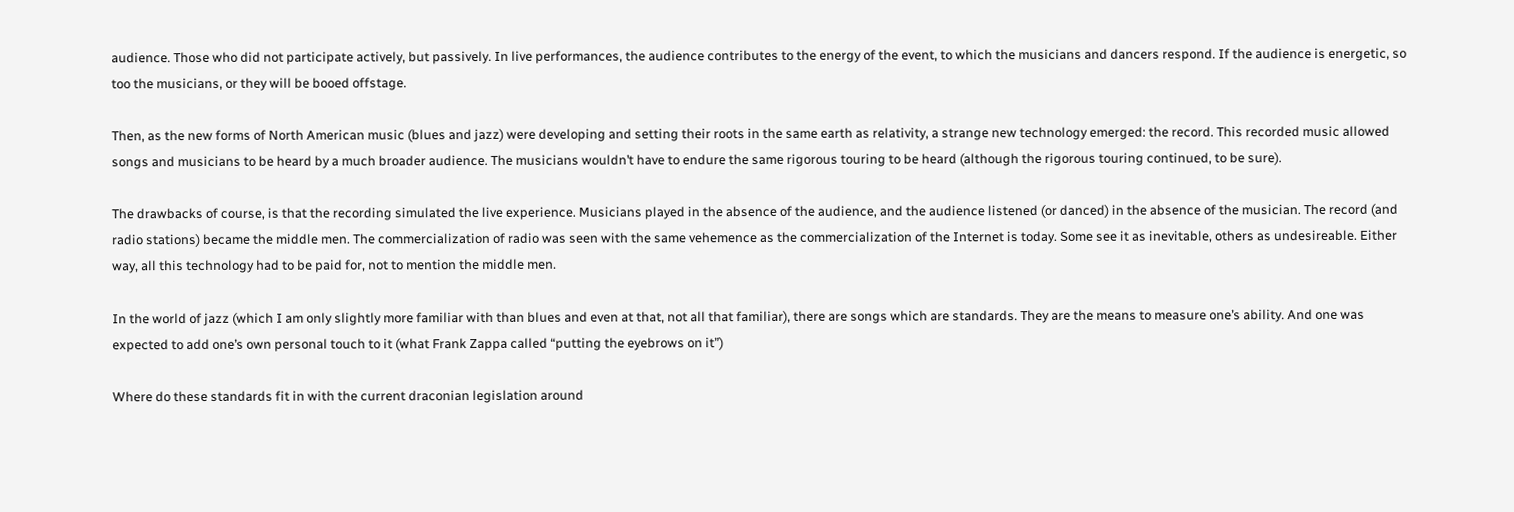audience. Those who did not participate actively, but passively. In live performances, the audience contributes to the energy of the event, to which the musicians and dancers respond. If the audience is energetic, so too the musicians, or they will be booed offstage.

Then, as the new forms of North American music (blues and jazz) were developing and setting their roots in the same earth as relativity, a strange new technology emerged: the record. This recorded music allowed songs and musicians to be heard by a much broader audience. The musicians wouldn’t have to endure the same rigorous touring to be heard (although the rigorous touring continued, to be sure).

The drawbacks of course, is that the recording simulated the live experience. Musicians played in the absence of the audience, and the audience listened (or danced) in the absence of the musician. The record (and radio stations) became the middle men. The commercialization of radio was seen with the same vehemence as the commercialization of the Internet is today. Some see it as inevitable, others as undesireable. Either way, all this technology had to be paid for, not to mention the middle men.

In the world of jazz (which I am only slightly more familiar with than blues and even at that, not all that familiar), there are songs which are standards. They are the means to measure one’s ability. And one was expected to add one’s own personal touch to it (what Frank Zappa called “putting the eyebrows on it”)

Where do these standards fit in with the current draconian legislation around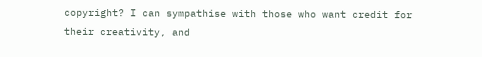copyright? I can sympathise with those who want credit for their creativity, and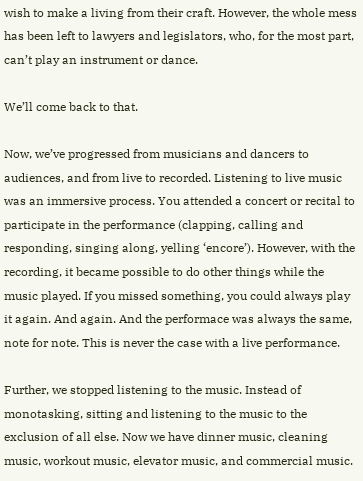wish to make a living from their craft. However, the whole mess has been left to lawyers and legislators, who, for the most part, can’t play an instrument or dance.

We’ll come back to that.

Now, we’ve progressed from musicians and dancers to audiences, and from live to recorded. Listening to live music was an immersive process. You attended a concert or recital to participate in the performance (clapping, calling and responding, singing along, yelling ‘encore’). However, with the recording, it became possible to do other things while the music played. If you missed something, you could always play it again. And again. And the performace was always the same, note for note. This is never the case with a live performance.

Further, we stopped listening to the music. Instead of monotasking, sitting and listening to the music to the exclusion of all else. Now we have dinner music, cleaning music, workout music, elevator music, and commercial music.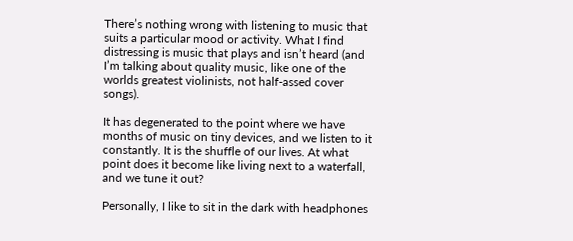There’s nothing wrong with listening to music that suits a particular mood or activity. What I find distressing is music that plays and isn’t heard (and I’m talking about quality music, like one of the worlds greatest violinists, not half-assed cover songs).

It has degenerated to the point where we have months of music on tiny devices, and we listen to it constantly. It is the shuffle of our lives. At what point does it become like living next to a waterfall, and we tune it out?

Personally, I like to sit in the dark with headphones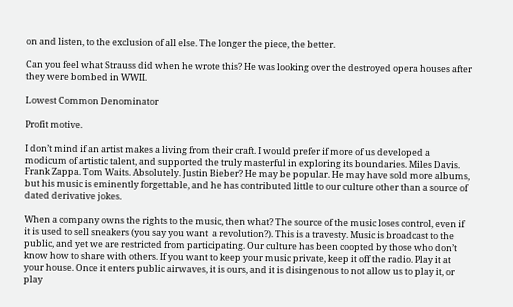on and listen, to the exclusion of all else. The longer the piece, the better.

Can you feel what Strauss did when he wrote this? He was looking over the destroyed opera houses after they were bombed in WWII.

Lowest Common Denominator

Profit motive.

I don’t mind if an artist makes a living from their craft. I would prefer if more of us developed a modicum of artistic talent, and supported the truly masterful in exploring its boundaries. Miles Davis. Frank Zappa. Tom Waits. Absolutely. Justin Bieber? He may be popular. He may have sold more albums, but his music is eminently forgettable, and he has contributed little to our culture other than a source of dated derivative jokes.

When a company owns the rights to the music, then what? The source of the music loses control, even if it is used to sell sneakers (you say you want  a revolution?). This is a travesty. Music is broadcast to the public, and yet we are restricted from participating. Our culture has been coopted by those who don’t know how to share with others. If you want to keep your music private, keep it off the radio. Play it at your house. Once it enters public airwaves, it is ours, and it is disingenous to not allow us to play it, or play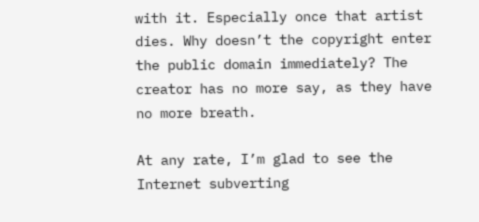with it. Especially once that artist dies. Why doesn’t the copyright enter the public domain immediately? The creator has no more say, as they have no more breath.

At any rate, I’m glad to see the Internet subverting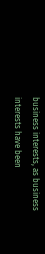business interests, as business interests have been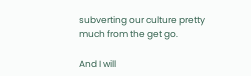subverting our culture pretty much from the get go.

And I will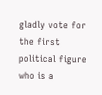gladly vote for the first political figure who is a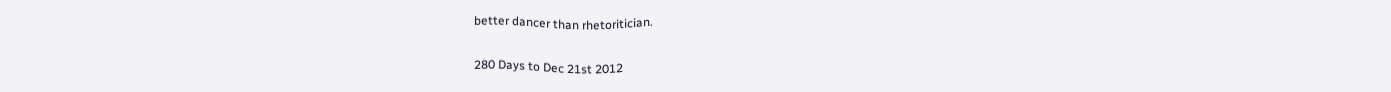better dancer than rhetoritician.

280 Days to Dec 21st 2012